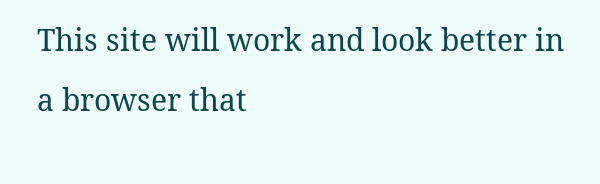This site will work and look better in a browser that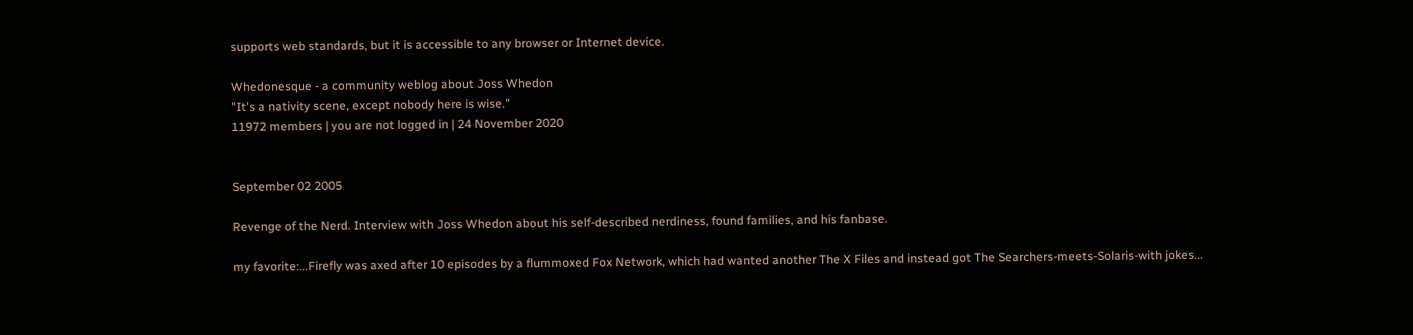supports web standards, but it is accessible to any browser or Internet device.

Whedonesque - a community weblog about Joss Whedon
"It's a nativity scene, except nobody here is wise."
11972 members | you are not logged in | 24 November 2020


September 02 2005

Revenge of the Nerd. Interview with Joss Whedon about his self-described nerdiness, found families, and his fanbase.

my favorite:...Firefly was axed after 10 episodes by a flummoxed Fox Network, which had wanted another The X Files and instead got The Searchers-meets-Solaris-with jokes...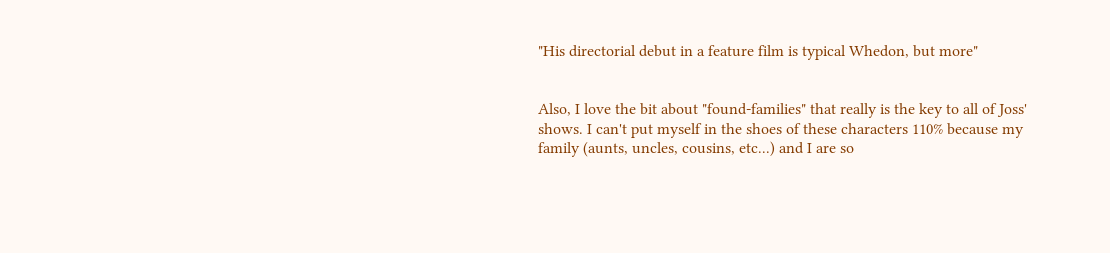"His directorial debut in a feature film is typical Whedon, but more"


Also, I love the bit about "found-families" that really is the key to all of Joss' shows. I can't put myself in the shoes of these characters 110% because my family (aunts, uncles, cousins, etc...) and I are so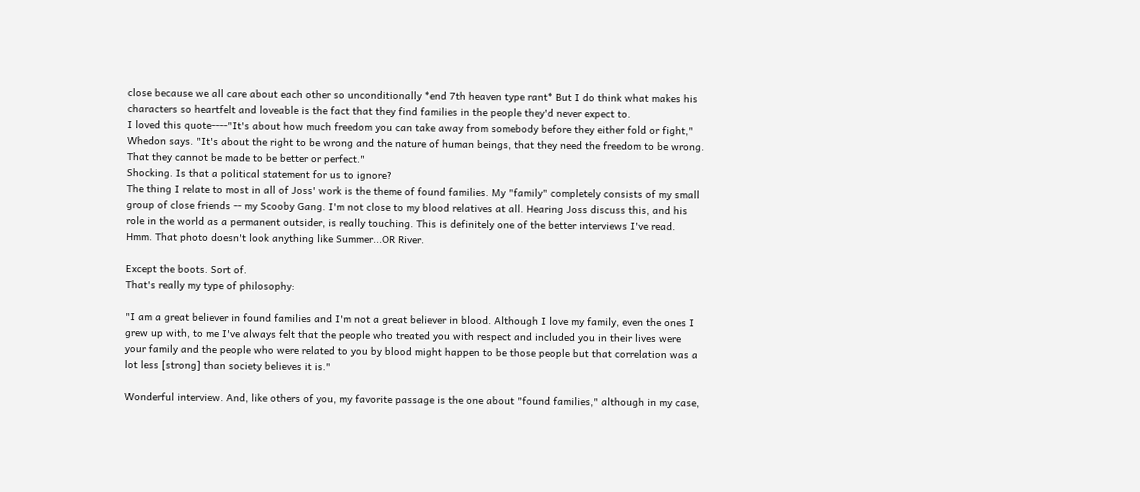close because we all care about each other so unconditionally *end 7th heaven type rant* But I do think what makes his characters so heartfelt and loveable is the fact that they find families in the people they'd never expect to.
I loved this quote----"It's about how much freedom you can take away from somebody before they either fold or fight," Whedon says. "It's about the right to be wrong and the nature of human beings, that they need the freedom to be wrong. That they cannot be made to be better or perfect."
Shocking. Is that a political statement for us to ignore?
The thing I relate to most in all of Joss' work is the theme of found families. My "family" completely consists of my small group of close friends -- my Scooby Gang. I'm not close to my blood relatives at all. Hearing Joss discuss this, and his role in the world as a permanent outsider, is really touching. This is definitely one of the better interviews I've read.
Hmm. That photo doesn't look anything like Summer...OR River.

Except the boots. Sort of.
That's really my type of philosophy:

"I am a great believer in found families and I'm not a great believer in blood. Although I love my family, even the ones I grew up with, to me I've always felt that the people who treated you with respect and included you in their lives were your family and the people who were related to you by blood might happen to be those people but that correlation was a lot less [strong] than society believes it is."

Wonderful interview. And, like others of you, my favorite passage is the one about "found families," although in my case,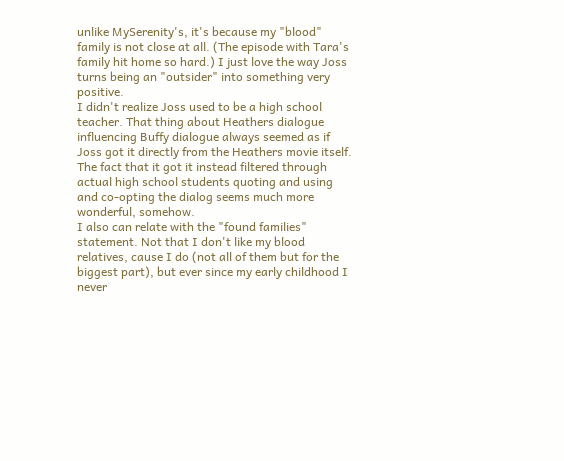unlike MySerenity's, it's because my "blood" family is not close at all. (The episode with Tara's family hit home so hard.) I just love the way Joss turns being an "outsider" into something very positive.
I didn't realize Joss used to be a high school teacher. That thing about Heathers dialogue influencing Buffy dialogue always seemed as if Joss got it directly from the Heathers movie itself. The fact that it got it instead filtered through actual high school students quoting and using and co-opting the dialog seems much more wonderful, somehow.
I also can relate with the "found families" statement. Not that I don't like my blood relatives, cause I do (not all of them but for the biggest part), but ever since my early childhood I never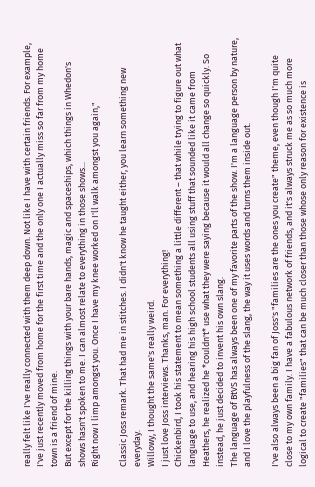really felt like I've really connected with them deep down. Not like I have with certain friends. For example, I've just recently moved from home for the first time and the only one I actually miss so far from my home town is a friend of mine.
But except for the killing things with your bare hands, magic and spaceships, which things in Whedon's shows hasn't spoken to me. I can almost relate to everything in those shows...
Right now I limp amongst you. Once I have my knee worked on I'll walk amongst you again,"

Classic Joss remark. That had me in stitches. I didn't know he taught either, you learn something new everyday.
Willowy, I thought the same's really weird.
I just love Joss interviews. Thanks, man. For everything!
Chickenbird, I took his statement to mean something a little different – that while trying to figure out what language to use, and hearing his high school students all using stuff that sounded like it came from Heathers, he realized he *couldn't* use what they were saying because it would all change so quickly. So instead, he just decided to invent his own slang.
The language of BtVS has always been one of my favorite parts of the show. I'm a language person by nature, and I love the playfulness of the slang, the way it uses words and turns them inside out.

I've also always been a big fan of Joss's "families are the ones you create" theme, even though I'm quite close to my own family. I have a fabulous network of friends, and it's always struck me as so much more logical to create "families" that can be much closer than those whose only reason for existence is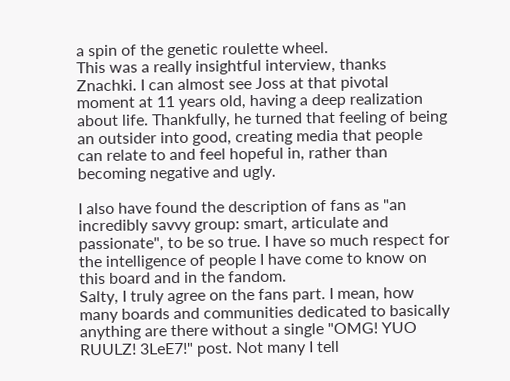a spin of the genetic roulette wheel.
This was a really insightful interview, thanks Znachki. I can almost see Joss at that pivotal moment at 11 years old, having a deep realization about life. Thankfully, he turned that feeling of being an outsider into good, creating media that people can relate to and feel hopeful in, rather than becoming negative and ugly.

I also have found the description of fans as "an incredibly savvy group: smart, articulate and passionate", to be so true. I have so much respect for the intelligence of people I have come to know on this board and in the fandom.
Salty, I truly agree on the fans part. I mean, how many boards and communities dedicated to basically anything are there without a single "OMG! YUO RUULZ! 3LeE7!" post. Not many I tell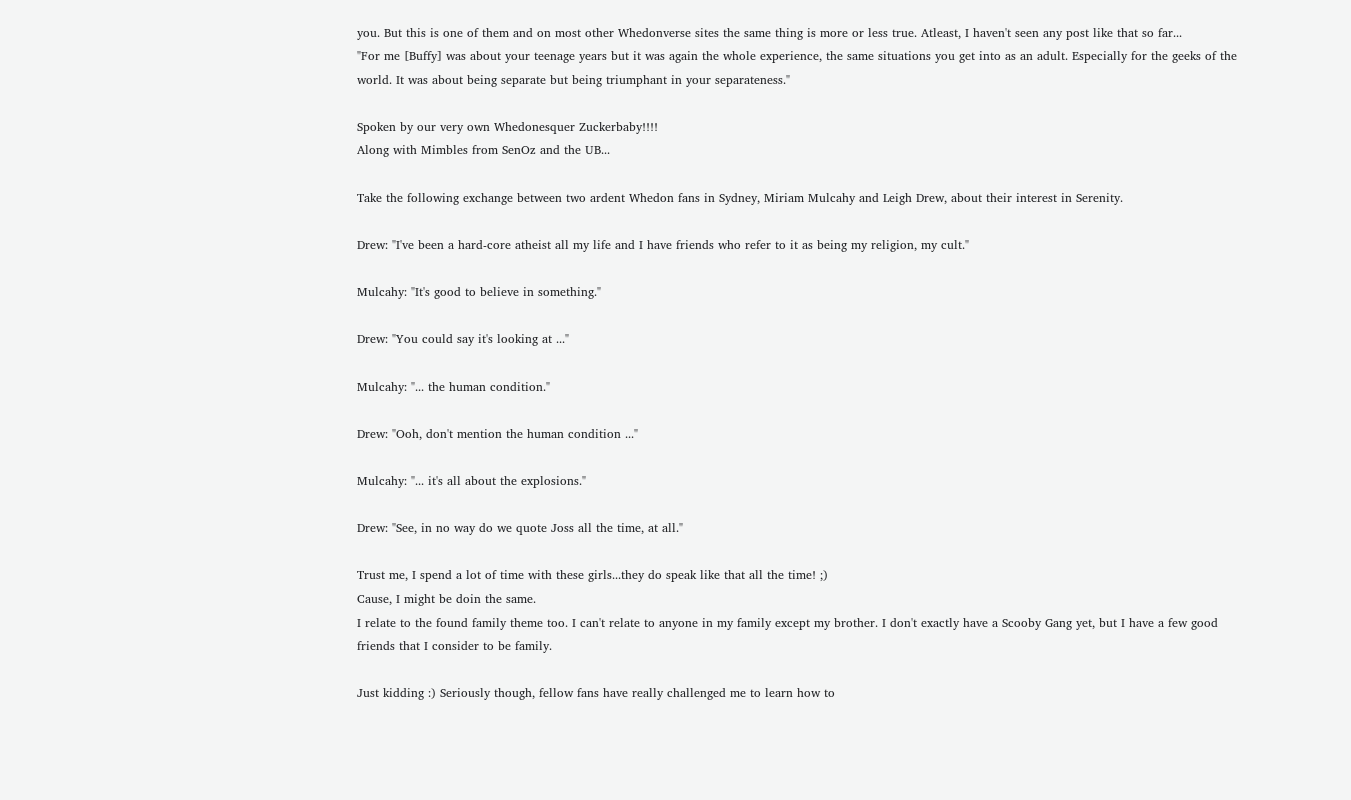you. But this is one of them and on most other Whedonverse sites the same thing is more or less true. Atleast, I haven't seen any post like that so far...
"For me [Buffy] was about your teenage years but it was again the whole experience, the same situations you get into as an adult. Especially for the geeks of the world. It was about being separate but being triumphant in your separateness."

Spoken by our very own Whedonesquer Zuckerbaby!!!!
Along with Mimbles from SenOz and the UB...

Take the following exchange between two ardent Whedon fans in Sydney, Miriam Mulcahy and Leigh Drew, about their interest in Serenity.

Drew: "I've been a hard-core atheist all my life and I have friends who refer to it as being my religion, my cult."

Mulcahy: "It's good to believe in something."

Drew: "You could say it's looking at ..."

Mulcahy: "... the human condition."

Drew: "Ooh, don't mention the human condition ..."

Mulcahy: "... it's all about the explosions."

Drew: "See, in no way do we quote Joss all the time, at all."

Trust me, I spend a lot of time with these girls...they do speak like that all the time! ;)
Cause, I might be doin the same.
I relate to the found family theme too. I can't relate to anyone in my family except my brother. I don't exactly have a Scooby Gang yet, but I have a few good friends that I consider to be family.

Just kidding :) Seriously though, fellow fans have really challenged me to learn how to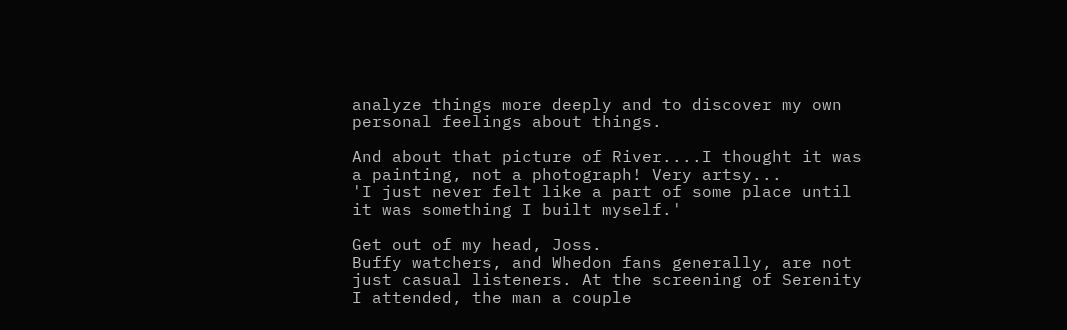analyze things more deeply and to discover my own personal feelings about things.

And about that picture of River....I thought it was a painting, not a photograph! Very artsy...
'I just never felt like a part of some place until it was something I built myself.'

Get out of my head, Joss.
Buffy watchers, and Whedon fans generally, are not just casual listeners. At the screening of Serenity I attended, the man a couple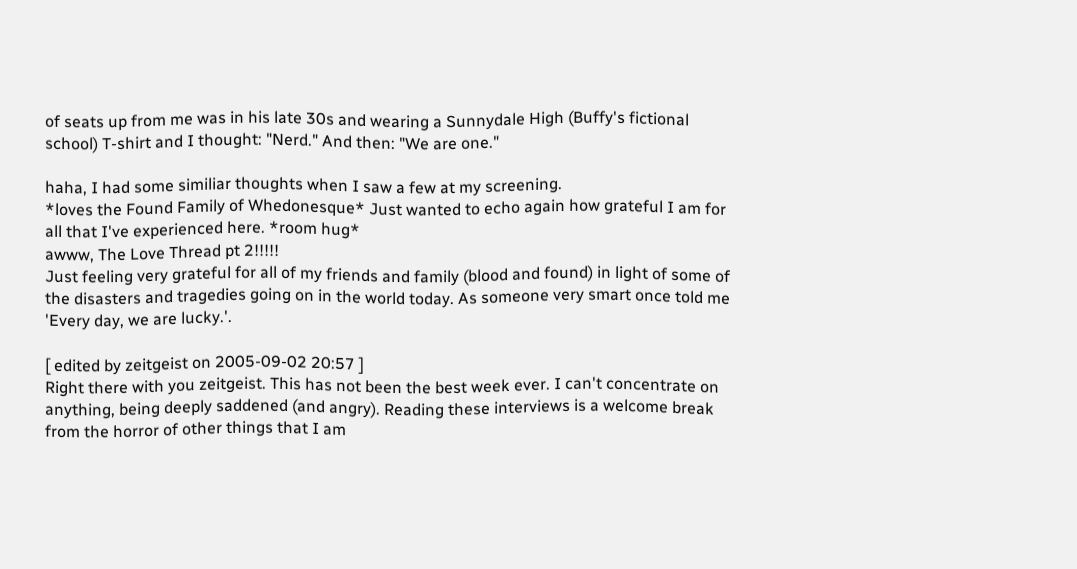of seats up from me was in his late 30s and wearing a Sunnydale High (Buffy's fictional school) T-shirt and I thought: "Nerd." And then: "We are one."

haha, I had some similiar thoughts when I saw a few at my screening.
*loves the Found Family of Whedonesque* Just wanted to echo again how grateful I am for all that I've experienced here. *room hug*
awww, The Love Thread pt 2!!!!!
Just feeling very grateful for all of my friends and family (blood and found) in light of some of the disasters and tragedies going on in the world today. As someone very smart once told me 'Every day, we are lucky.'.

[ edited by zeitgeist on 2005-09-02 20:57 ]
Right there with you zeitgeist. This has not been the best week ever. I can't concentrate on anything, being deeply saddened (and angry). Reading these interviews is a welcome break from the horror of other things that I am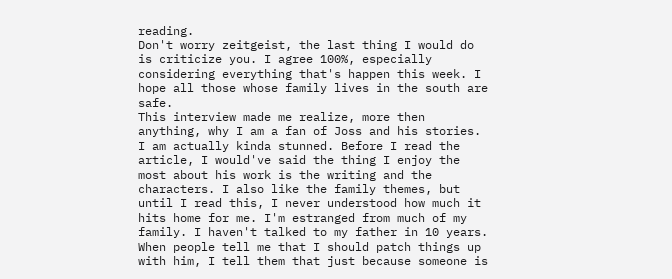reading.
Don't worry zeitgeist, the last thing I would do is criticize you. I agree 100%, especially considering everything that's happen this week. I hope all those whose family lives in the south are safe.
This interview made me realize, more then anything, why I am a fan of Joss and his stories. I am actually kinda stunned. Before I read the article, I would've said the thing I enjoy the most about his work is the writing and the characters. I also like the family themes, but until I read this, I never understood how much it hits home for me. I'm estranged from much of my family. I haven't talked to my father in 10 years. When people tell me that I should patch things up with him, I tell them that just because someone is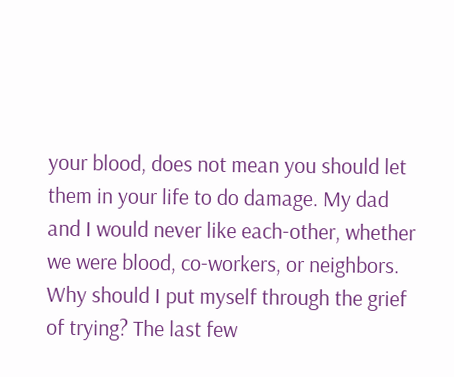your blood, does not mean you should let them in your life to do damage. My dad and I would never like each-other, whether we were blood, co-workers, or neighbors. Why should I put myself through the grief of trying? The last few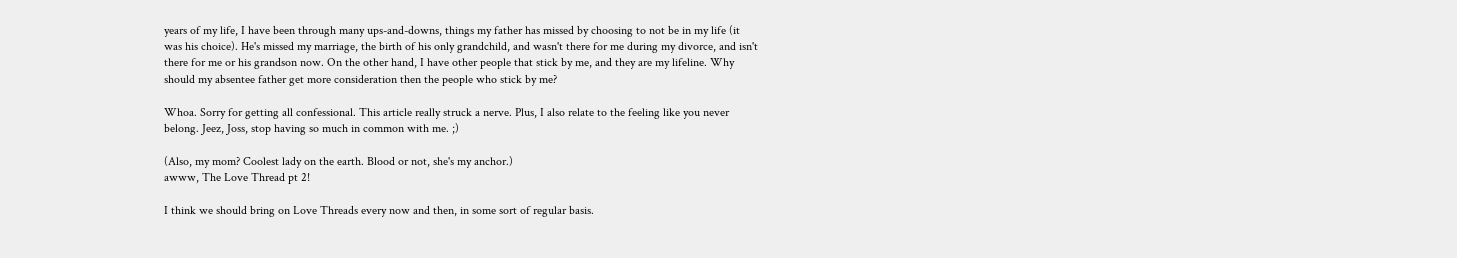years of my life, I have been through many ups-and-downs, things my father has missed by choosing to not be in my life (it was his choice). He's missed my marriage, the birth of his only grandchild, and wasn't there for me during my divorce, and isn't there for me or his grandson now. On the other hand, I have other people that stick by me, and they are my lifeline. Why should my absentee father get more consideration then the people who stick by me?

Whoa. Sorry for getting all confessional. This article really struck a nerve. Plus, I also relate to the feeling like you never belong. Jeez, Joss, stop having so much in common with me. ;)

(Also, my mom? Coolest lady on the earth. Blood or not, she's my anchor.)
awww, The Love Thread pt 2!

I think we should bring on Love Threads every now and then, in some sort of regular basis.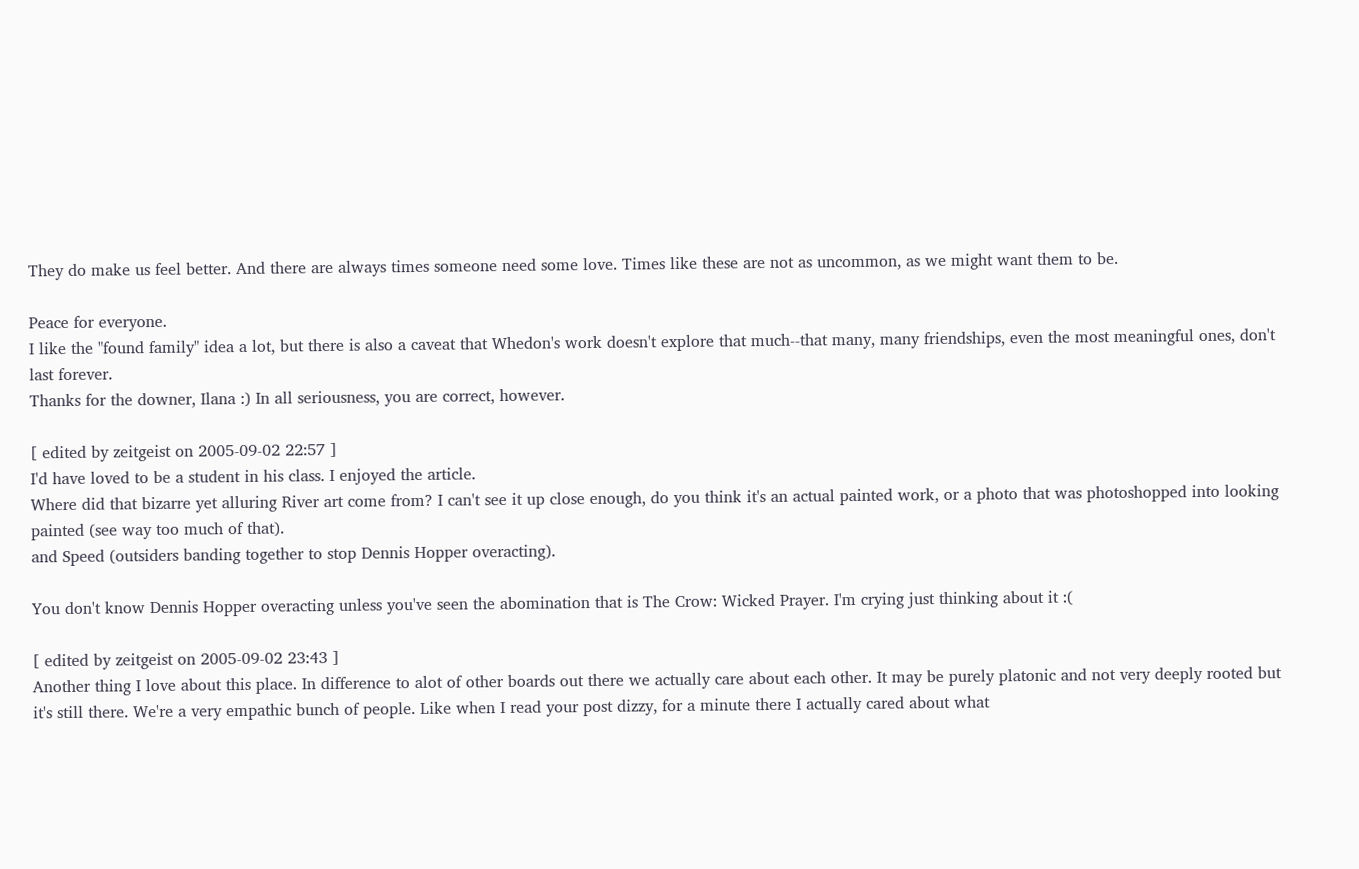They do make us feel better. And there are always times someone need some love. Times like these are not as uncommon, as we might want them to be.

Peace for everyone.
I like the "found family" idea a lot, but there is also a caveat that Whedon's work doesn't explore that much--that many, many friendships, even the most meaningful ones, don't last forever.
Thanks for the downer, Ilana :) In all seriousness, you are correct, however.

[ edited by zeitgeist on 2005-09-02 22:57 ]
I'd have loved to be a student in his class. I enjoyed the article.
Where did that bizarre yet alluring River art come from? I can't see it up close enough, do you think it's an actual painted work, or a photo that was photoshopped into looking painted (see way too much of that).
and Speed (outsiders banding together to stop Dennis Hopper overacting).

You don't know Dennis Hopper overacting unless you've seen the abomination that is The Crow: Wicked Prayer. I'm crying just thinking about it :(

[ edited by zeitgeist on 2005-09-02 23:43 ]
Another thing I love about this place. In difference to alot of other boards out there we actually care about each other. It may be purely platonic and not very deeply rooted but it's still there. We're a very empathic bunch of people. Like when I read your post dizzy, for a minute there I actually cared about what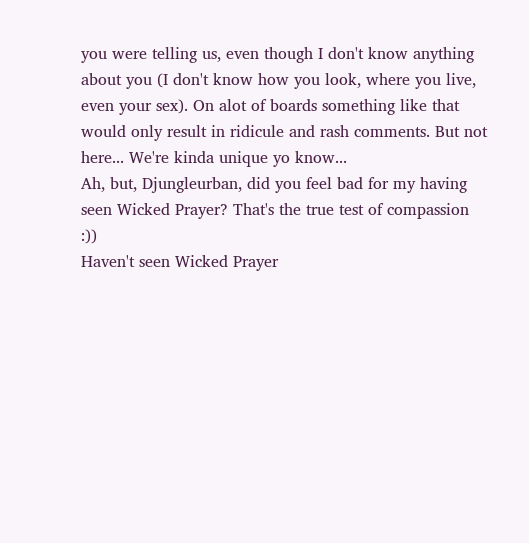you were telling us, even though I don't know anything about you (I don't know how you look, where you live, even your sex). On alot of boards something like that would only result in ridicule and rash comments. But not here... We're kinda unique yo know...
Ah, but, Djungleurban, did you feel bad for my having seen Wicked Prayer? That's the true test of compassion :))
Haven't seen Wicked Prayer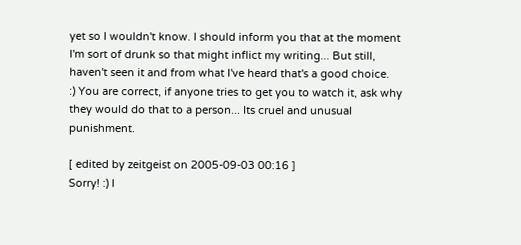yet so I wouldn't know. I should inform you that at the moment I'm sort of drunk so that might inflict my writing... But still, haven't seen it and from what I've heard that's a good choice.
:) You are correct, if anyone tries to get you to watch it, ask why they would do that to a person... Its cruel and unusual punishment.

[ edited by zeitgeist on 2005-09-03 00:16 ]
Sorry! :) I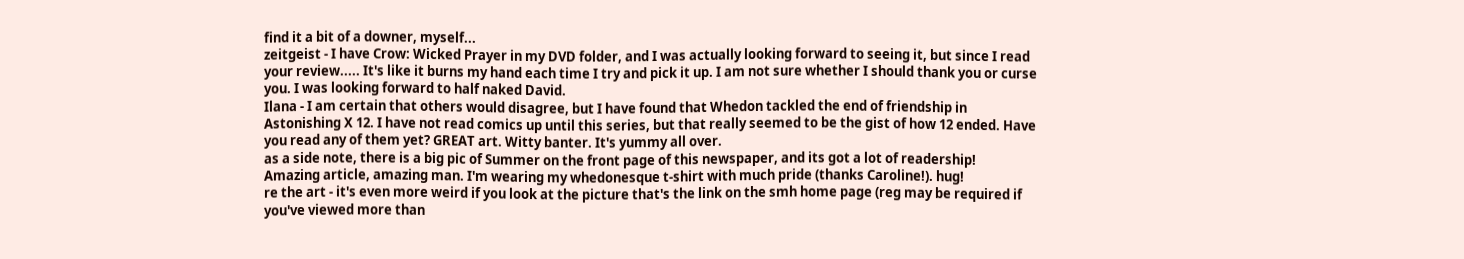find it a bit of a downer, myself...
zeitgeist - I have Crow: Wicked Prayer in my DVD folder, and I was actually looking forward to seeing it, but since I read your review..... It's like it burns my hand each time I try and pick it up. I am not sure whether I should thank you or curse you. I was looking forward to half naked David.
Ilana - I am certain that others would disagree, but I have found that Whedon tackled the end of friendship in Astonishing X 12. I have not read comics up until this series, but that really seemed to be the gist of how 12 ended. Have you read any of them yet? GREAT art. Witty banter. It's yummy all over.
as a side note, there is a big pic of Summer on the front page of this newspaper, and its got a lot of readership!
Amazing article, amazing man. I'm wearing my whedonesque t-shirt with much pride (thanks Caroline!). hug!
re the art - it's even more weird if you look at the picture that's the link on the smh home page (reg may be required if you've viewed more than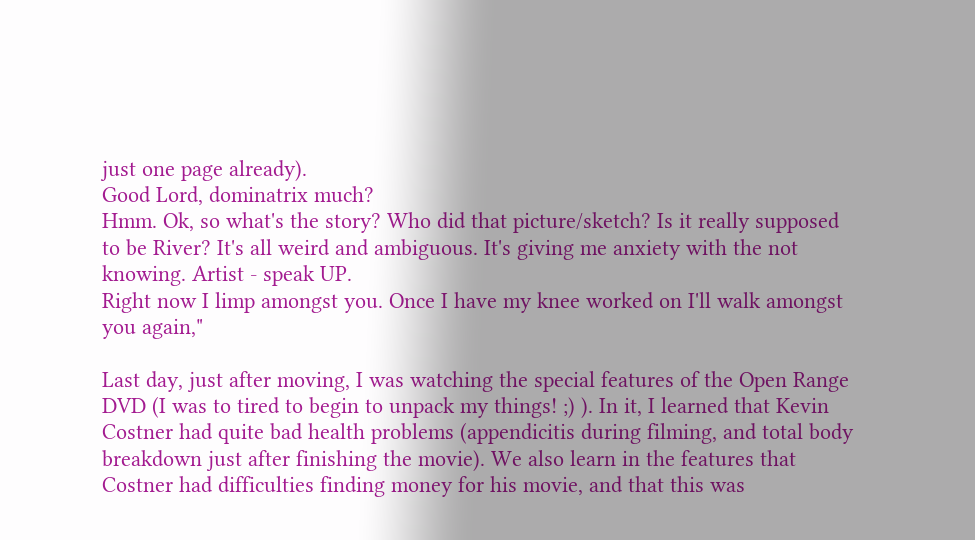just one page already).
Good Lord, dominatrix much?
Hmm. Ok, so what's the story? Who did that picture/sketch? Is it really supposed to be River? It's all weird and ambiguous. It's giving me anxiety with the not knowing. Artist - speak UP.
Right now I limp amongst you. Once I have my knee worked on I'll walk amongst you again,"

Last day, just after moving, I was watching the special features of the Open Range DVD (I was to tired to begin to unpack my things! ;) ). In it, I learned that Kevin Costner had quite bad health problems (appendicitis during filming, and total body breakdown just after finishing the movie). We also learn in the features that Costner had difficulties finding money for his movie, and that this was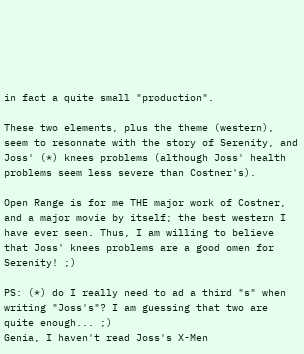in fact a quite small "production".

These two elements, plus the theme (western), seem to resonnate with the story of Serenity, and Joss' (*) knees problems (although Joss' health problems seem less severe than Costner's).

Open Range is for me THE major work of Costner, and a major movie by itself; the best western I have ever seen. Thus, I am willing to believe that Joss' knees problems are a good omen for Serenity! ;)

PS: (*) do I really need to ad a third "s" when writing "Joss's"? I am guessing that two are quite enough... ;)
Genia, I haven't read Joss's X-Men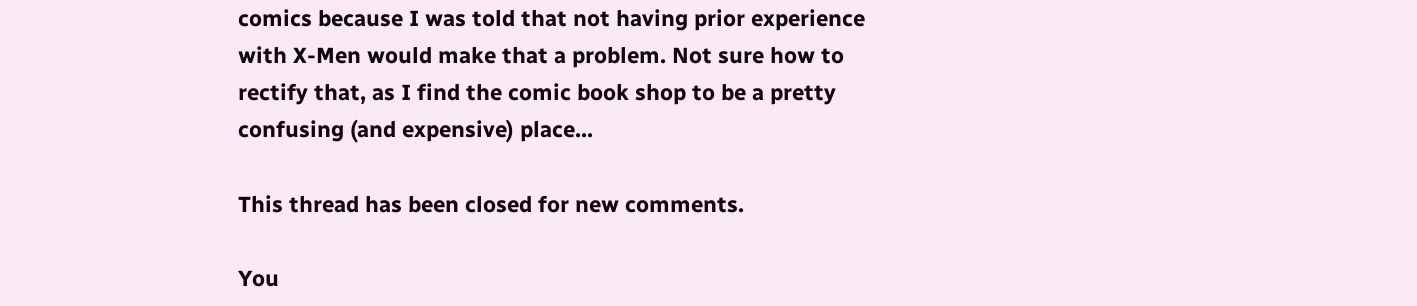comics because I was told that not having prior experience with X-Men would make that a problem. Not sure how to rectify that, as I find the comic book shop to be a pretty confusing (and expensive) place...

This thread has been closed for new comments.

You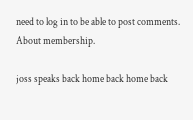need to log in to be able to post comments.
About membership.

joss speaks back home back home back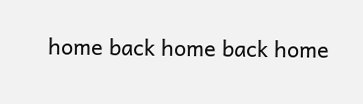home back home back home